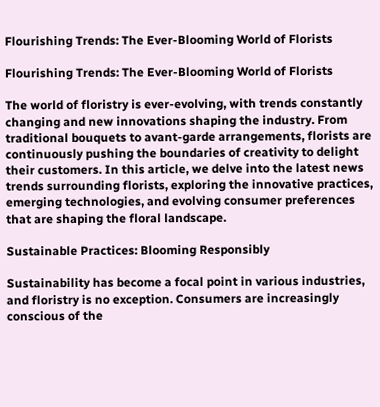Flourishing Trends: The Ever-Blooming World of Florists

Flourishing Trends: The Ever-Blooming World of Florists

The world of floristry is ever-evolving, with trends constantly changing and new innovations shaping the industry. From traditional bouquets to avant-garde arrangements, florists are continuously pushing the boundaries of creativity to delight their customers. In this article, we delve into the latest news trends surrounding florists, exploring the innovative practices, emerging technologies, and evolving consumer preferences that are shaping the floral landscape.

Sustainable Practices: Blooming Responsibly

Sustainability has become a focal point in various industries, and floristry is no exception. Consumers are increasingly conscious of the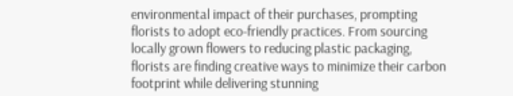environmental impact of their purchases, prompting florists to adopt eco-friendly practices. From sourcing locally grown flowers to reducing plastic packaging, florists are finding creative ways to minimize their carbon footprint while delivering stunning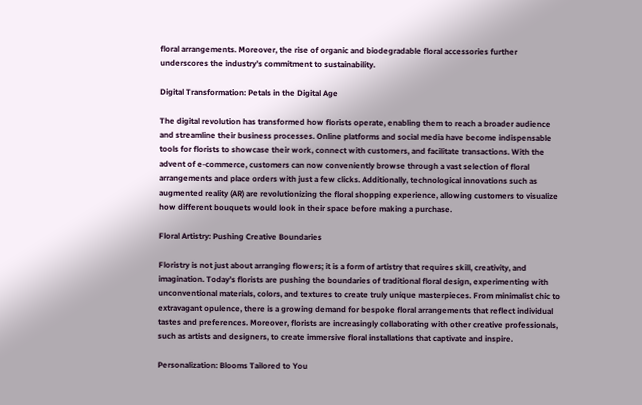floral arrangements. Moreover, the rise of organic and biodegradable floral accessories further underscores the industry’s commitment to sustainability.

Digital Transformation: Petals in the Digital Age

The digital revolution has transformed how florists operate, enabling them to reach a broader audience and streamline their business processes. Online platforms and social media have become indispensable tools for florists to showcase their work, connect with customers, and facilitate transactions. With the advent of e-commerce, customers can now conveniently browse through a vast selection of floral arrangements and place orders with just a few clicks. Additionally, technological innovations such as augmented reality (AR) are revolutionizing the floral shopping experience, allowing customers to visualize how different bouquets would look in their space before making a purchase.

Floral Artistry: Pushing Creative Boundaries

Floristry is not just about arranging flowers; it is a form of artistry that requires skill, creativity, and imagination. Today’s florists are pushing the boundaries of traditional floral design, experimenting with unconventional materials, colors, and textures to create truly unique masterpieces. From minimalist chic to extravagant opulence, there is a growing demand for bespoke floral arrangements that reflect individual tastes and preferences. Moreover, florists are increasingly collaborating with other creative professionals, such as artists and designers, to create immersive floral installations that captivate and inspire.

Personalization: Blooms Tailored to You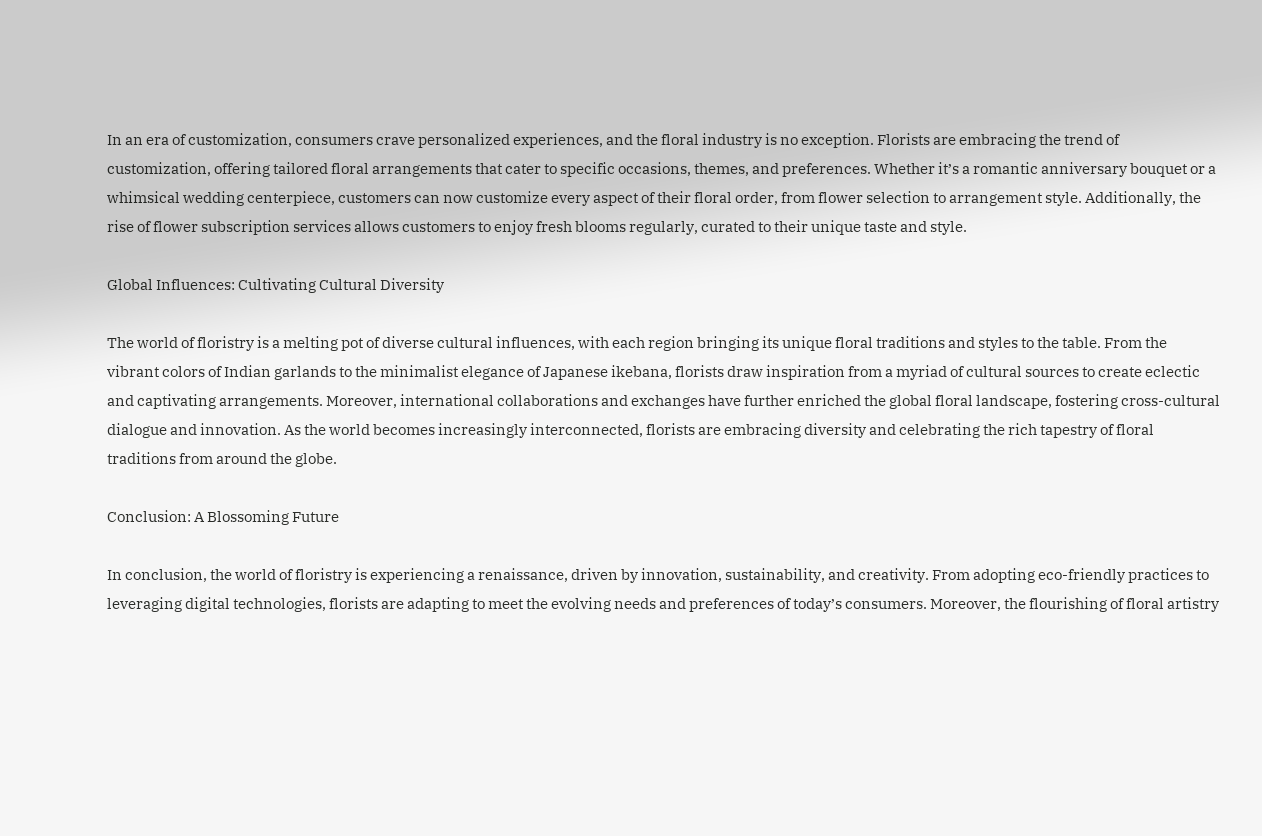In an era of customization, consumers crave personalized experiences, and the floral industry is no exception. Florists are embracing the trend of customization, offering tailored floral arrangements that cater to specific occasions, themes, and preferences. Whether it’s a romantic anniversary bouquet or a whimsical wedding centerpiece, customers can now customize every aspect of their floral order, from flower selection to arrangement style. Additionally, the rise of flower subscription services allows customers to enjoy fresh blooms regularly, curated to their unique taste and style.

Global Influences: Cultivating Cultural Diversity

The world of floristry is a melting pot of diverse cultural influences, with each region bringing its unique floral traditions and styles to the table. From the vibrant colors of Indian garlands to the minimalist elegance of Japanese ikebana, florists draw inspiration from a myriad of cultural sources to create eclectic and captivating arrangements. Moreover, international collaborations and exchanges have further enriched the global floral landscape, fostering cross-cultural dialogue and innovation. As the world becomes increasingly interconnected, florists are embracing diversity and celebrating the rich tapestry of floral traditions from around the globe.

Conclusion: A Blossoming Future

In conclusion, the world of floristry is experiencing a renaissance, driven by innovation, sustainability, and creativity. From adopting eco-friendly practices to leveraging digital technologies, florists are adapting to meet the evolving needs and preferences of today’s consumers. Moreover, the flourishing of floral artistry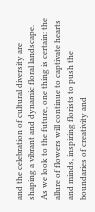and the celebration of cultural diversity are shaping a vibrant and dynamic floral landscape. As we look to the future, one thing is certain: the allure of flowers will continue to captivate hearts and minds, inspiring florists to push the boundaries of creativity and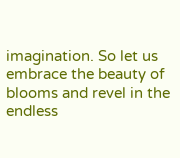imagination. So let us embrace the beauty of blooms and revel in the endless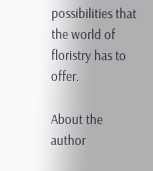possibilities that the world of floristry has to offer.

About the author